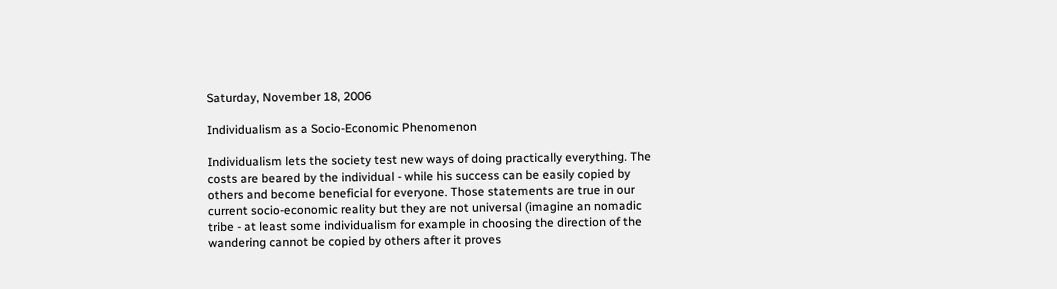Saturday, November 18, 2006

Individualism as a Socio-Economic Phenomenon

Individualism lets the society test new ways of doing practically everything. The costs are beared by the individual - while his success can be easily copied by others and become beneficial for everyone. Those statements are true in our current socio-economic reality but they are not universal (imagine an nomadic tribe - at least some individualism for example in choosing the direction of the wandering cannot be copied by others after it proves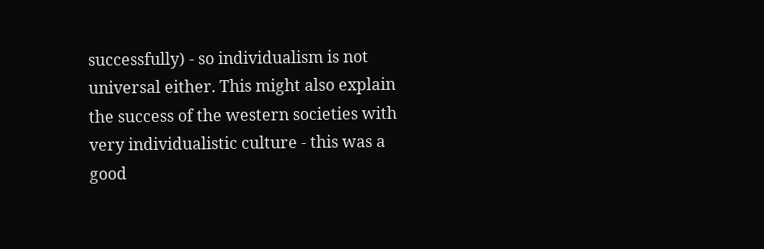successfully) - so individualism is not universal either. This might also explain the success of the western societies with very individualistic culture - this was a good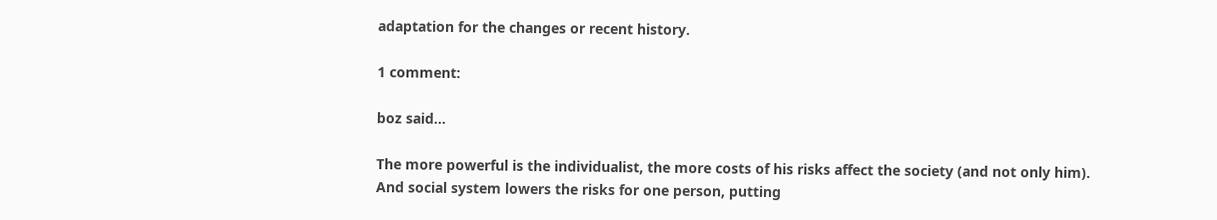adaptation for the changes or recent history.

1 comment:

boz said...

The more powerful is the individualist, the more costs of his risks affect the society (and not only him).
And social system lowers the risks for one person, putting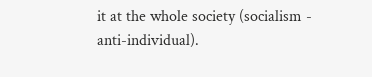it at the whole society (socialism - anti-individual).